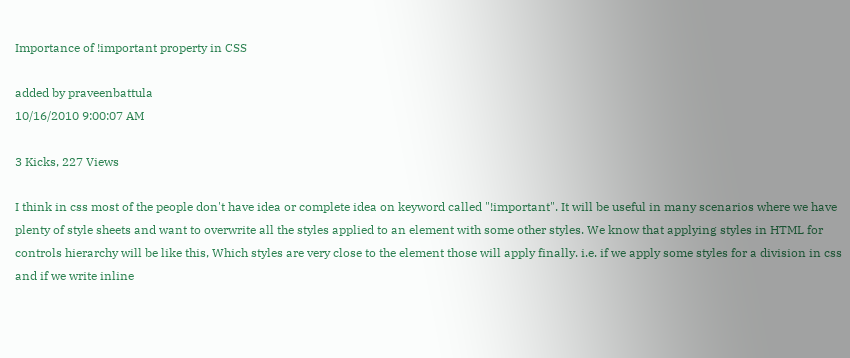Importance of !important property in CSS

added by praveenbattula
10/16/2010 9:00:07 AM

3 Kicks, 227 Views

I think in css most of the people don't have idea or complete idea on keyword called "!important". It will be useful in many scenarios where we have plenty of style sheets and want to overwrite all the styles applied to an element with some other styles. We know that applying styles in HTML for controls hierarchy will be like this, Which styles are very close to the element those will apply finally. i.e. if we apply some styles for a division in css and if we write inline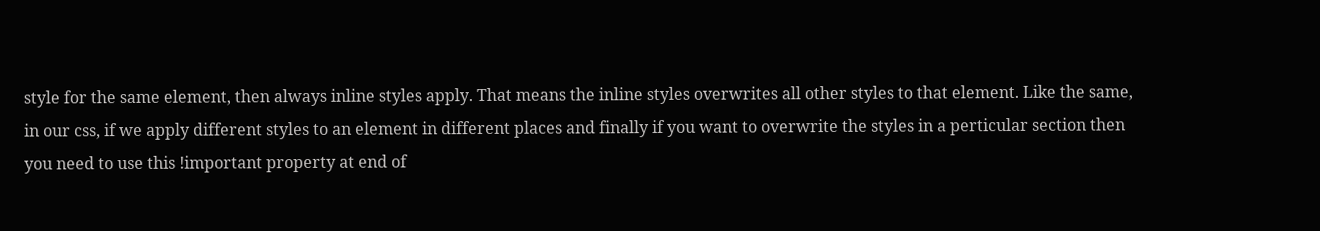style for the same element, then always inline styles apply. That means the inline styles overwrites all other styles to that element. Like the same, in our css, if we apply different styles to an element in different places and finally if you want to overwrite the styles in a perticular section then you need to use this !important property at end of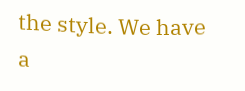the style. We have a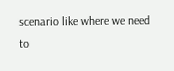scenario like where we need to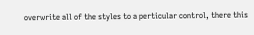overwrite all of the styles to a perticular control, there this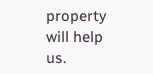property will help us.